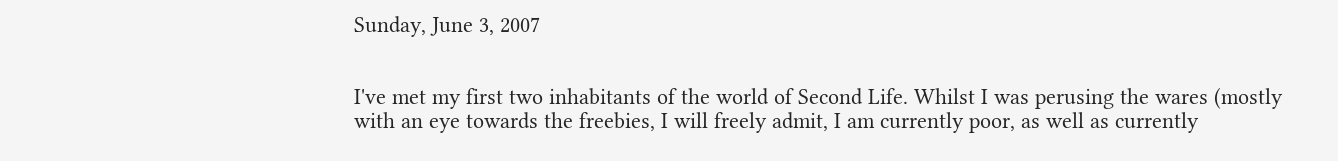Sunday, June 3, 2007


I've met my first two inhabitants of the world of Second Life. Whilst I was perusing the wares (mostly with an eye towards the freebies, I will freely admit, I am currently poor, as well as currently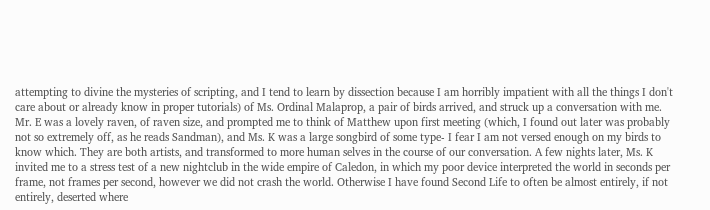attempting to divine the mysteries of scripting, and I tend to learn by dissection because I am horribly impatient with all the things I don't care about or already know in proper tutorials) of Ms. Ordinal Malaprop, a pair of birds arrived, and struck up a conversation with me. Mr. E was a lovely raven, of raven size, and prompted me to think of Matthew upon first meeting (which, I found out later was probably not so extremely off, as he reads Sandman), and Ms. K was a large songbird of some type- I fear I am not versed enough on my birds to know which. They are both artists, and transformed to more human selves in the course of our conversation. A few nights later, Ms. K invited me to a stress test of a new nightclub in the wide empire of Caledon, in which my poor device interpreted the world in seconds per frame, not frames per second, however we did not crash the world. Otherwise I have found Second Life to often be almost entirely, if not entirely, deserted where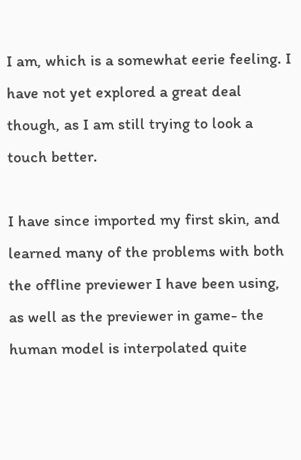I am, which is a somewhat eerie feeling. I have not yet explored a great deal though, as I am still trying to look a touch better.

I have since imported my first skin, and learned many of the problems with both the offline previewer I have been using, as well as the previewer in game- the human model is interpolated quite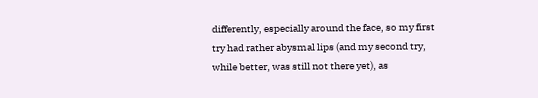differently, especially around the face, so my first try had rather abysmal lips (and my second try, while better, was still not there yet), as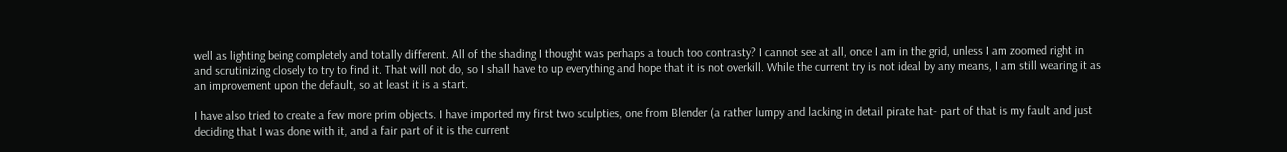well as lighting being completely and totally different. All of the shading I thought was perhaps a touch too contrasty? I cannot see at all, once I am in the grid, unless I am zoomed right in and scrutinizing closely to try to find it. That will not do, so I shall have to up everything and hope that it is not overkill. While the current try is not ideal by any means, I am still wearing it as an improvement upon the default, so at least it is a start.

I have also tried to create a few more prim objects. I have imported my first two sculpties, one from Blender (a rather lumpy and lacking in detail pirate hat- part of that is my fault and just deciding that I was done with it, and a fair part of it is the current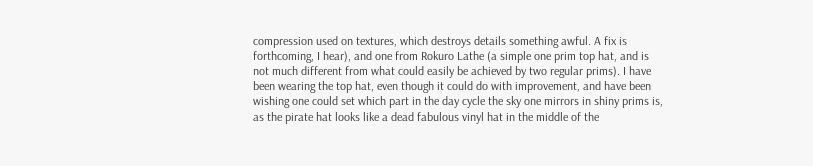compression used on textures, which destroys details something awful. A fix is forthcoming, I hear), and one from Rokuro Lathe (a simple one prim top hat, and is not much different from what could easily be achieved by two regular prims). I have been wearing the top hat, even though it could do with improvement, and have been wishing one could set which part in the day cycle the sky one mirrors in shiny prims is, as the pirate hat looks like a dead fabulous vinyl hat in the middle of the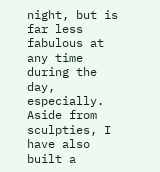night, but is far less fabulous at any time during the day, especially. Aside from sculpties, I have also built a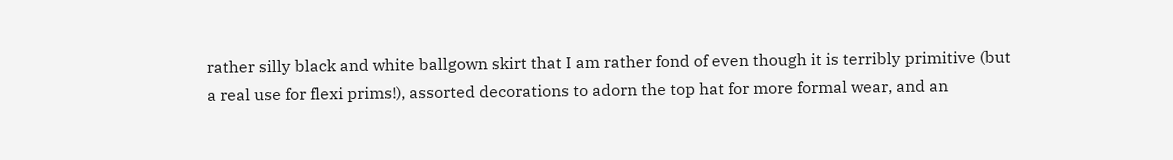rather silly black and white ballgown skirt that I am rather fond of even though it is terribly primitive (but a real use for flexi prims!), assorted decorations to adorn the top hat for more formal wear, and an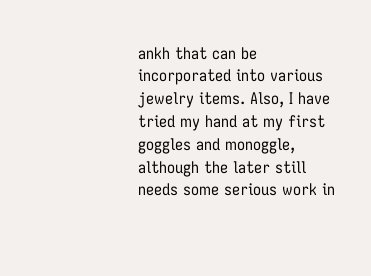ankh that can be incorporated into various jewelry items. Also, I have tried my hand at my first goggles and monoggle, although the later still needs some serious work in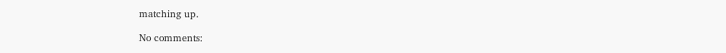matching up.

No comments: